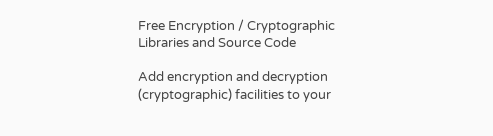Free Encryption / Cryptographic Libraries and Source Code

Add encryption and decryption (cryptographic) facilities to your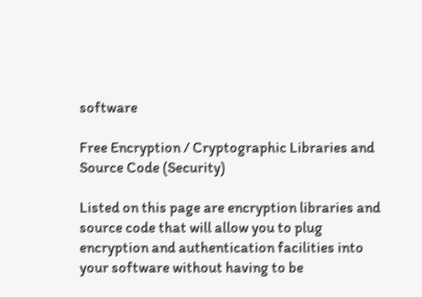software

Free Encryption / Cryptographic Libraries and Source Code (Security)

Listed on this page are encryption libraries and source code that will allow you to plug encryption and authentication facilities into your software without having to be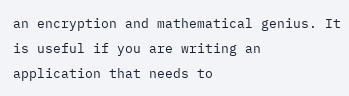an encryption and mathematical genius. It is useful if you are writing an application that needs to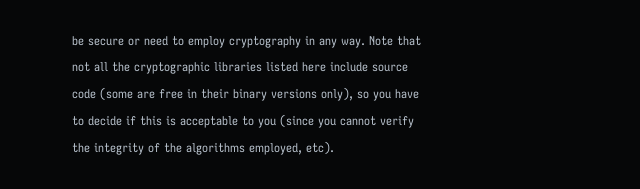be secure or need to employ cryptography in any way. Note that not all the cryptographic libraries listed here include source code (some are free in their binary versions only), so you have to decide if this is acceptable to you (since you cannot verify the integrity of the algorithms employed, etc).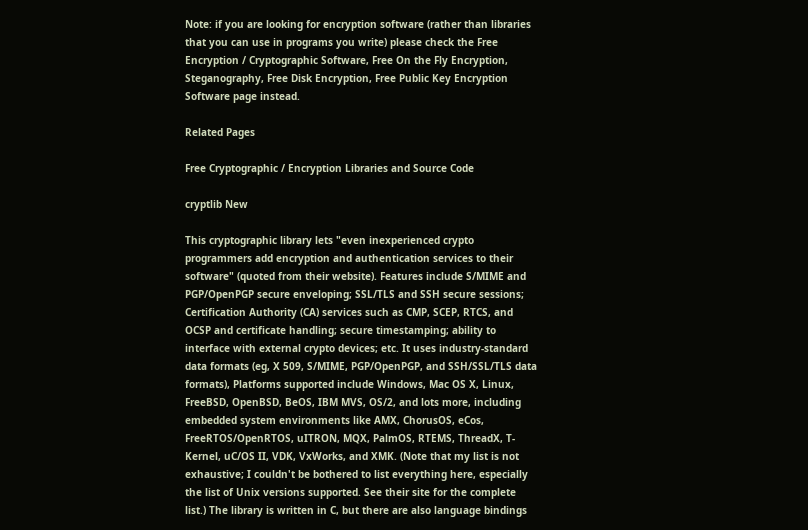Note: if you are looking for encryption software (rather than libraries that you can use in programs you write) please check the Free Encryption / Cryptographic Software, Free On the Fly Encryption, Steganography, Free Disk Encryption, Free Public Key Encryption Software page instead.

Related Pages

Free Cryptographic / Encryption Libraries and Source Code

cryptlib New

This cryptographic library lets "even inexperienced crypto programmers add encryption and authentication services to their software" (quoted from their website). Features include S/MIME and PGP/OpenPGP secure enveloping; SSL/TLS and SSH secure sessions; Certification Authority (CA) services such as CMP, SCEP, RTCS, and OCSP and certificate handling; secure timestamping; ability to interface with external crypto devices; etc. It uses industry-standard data formats (eg, X 509, S/MIME, PGP/OpenPGP, and SSH/SSL/TLS data formats), Platforms supported include Windows, Mac OS X, Linux, FreeBSD, OpenBSD, BeOS, IBM MVS, OS/2, and lots more, including embedded system environments like AMX, ChorusOS, eCos, FreeRTOS/OpenRTOS, uITRON, MQX, PalmOS, RTEMS, ThreadX, T-Kernel, uC/OS II, VDK, VxWorks, and XMK. (Note that my list is not exhaustive; I couldn't be bothered to list everything here, especially the list of Unix versions supported. See their site for the complete list.) The library is written in C, but there are also language bindings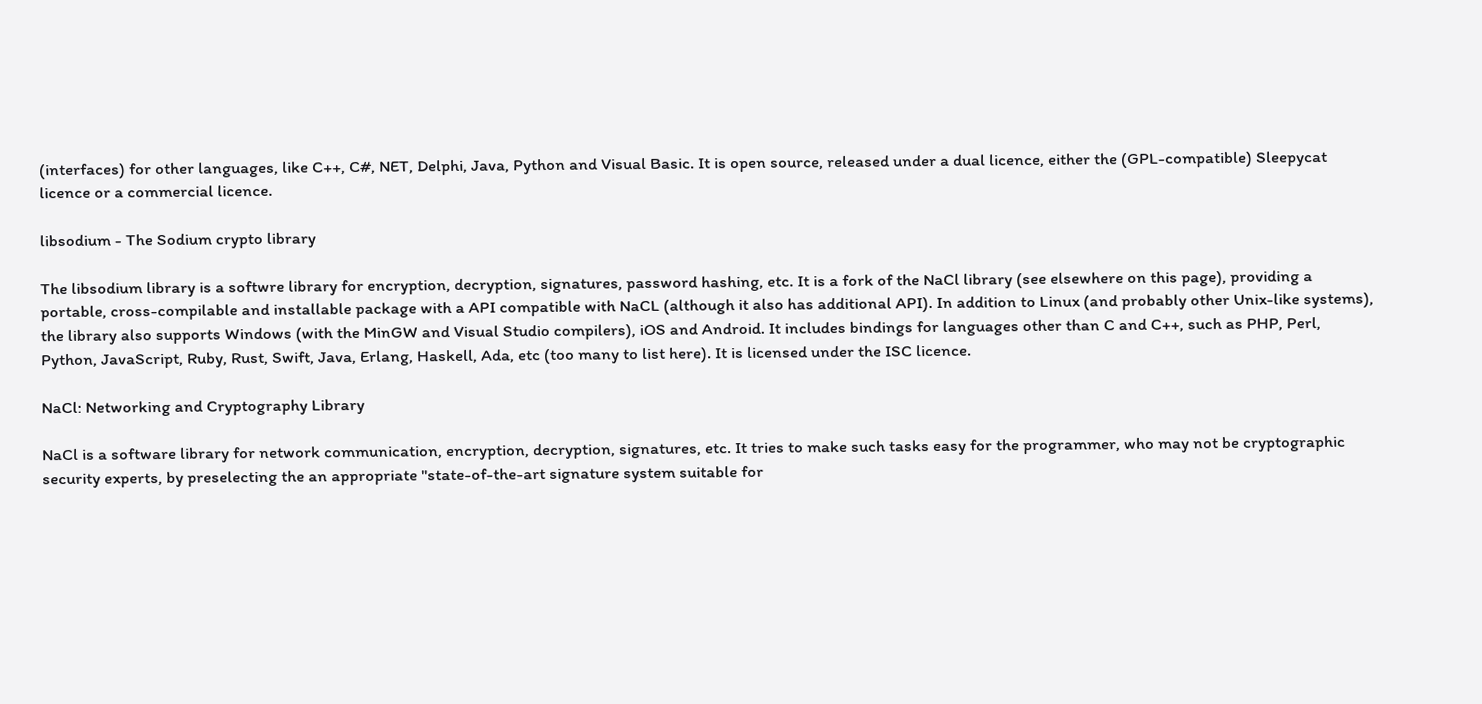(interfaces) for other languages, like C++, C#, NET, Delphi, Java, Python and Visual Basic. It is open source, released under a dual licence, either the (GPL-compatible) Sleepycat licence or a commercial licence.

libsodium - The Sodium crypto library

The libsodium library is a softwre library for encryption, decryption, signatures, password hashing, etc. It is a fork of the NaCl library (see elsewhere on this page), providing a portable, cross-compilable and installable package with a API compatible with NaCL (although it also has additional API). In addition to Linux (and probably other Unix-like systems), the library also supports Windows (with the MinGW and Visual Studio compilers), iOS and Android. It includes bindings for languages other than C and C++, such as PHP, Perl, Python, JavaScript, Ruby, Rust, Swift, Java, Erlang, Haskell, Ada, etc (too many to list here). It is licensed under the ISC licence.

NaCl: Networking and Cryptography Library

NaCl is a software library for network communication, encryption, decryption, signatures, etc. It tries to make such tasks easy for the programmer, who may not be cryptographic security experts, by preselecting the an appropriate "state-of-the-art signature system suitable for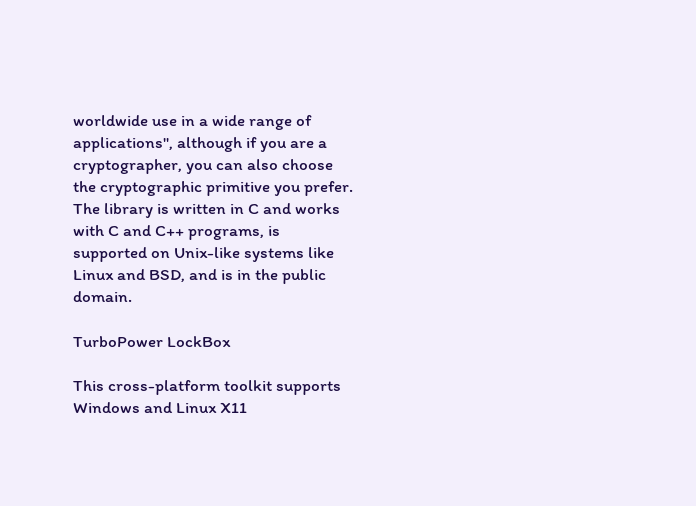worldwide use in a wide range of applications", although if you are a cryptographer, you can also choose the cryptographic primitive you prefer. The library is written in C and works with C and C++ programs, is supported on Unix-like systems like Linux and BSD, and is in the public domain.

TurboPower LockBox

This cross-platform toolkit supports Windows and Linux X11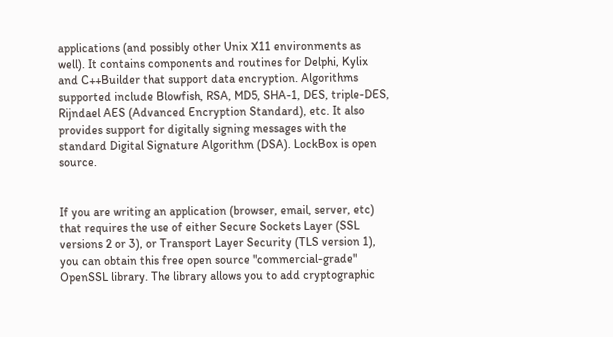applications (and possibly other Unix X11 environments as well). It contains components and routines for Delphi, Kylix and C++Builder that support data encryption. Algorithms supported include Blowfish, RSA, MD5, SHA-1, DES, triple-DES, Rijndael AES (Advanced Encryption Standard), etc. It also provides support for digitally signing messages with the standard Digital Signature Algorithm (DSA). LockBox is open source.


If you are writing an application (browser, email, server, etc) that requires the use of either Secure Sockets Layer (SSL versions 2 or 3), or Transport Layer Security (TLS version 1), you can obtain this free open source "commercial-grade" OpenSSL library. The library allows you to add cryptographic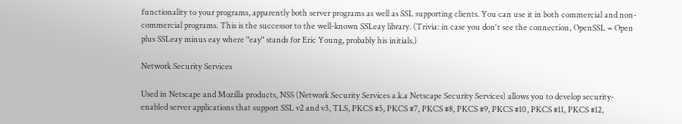functionality to your programs, apparently both server programs as well as SSL supporting clients. You can use it in both commercial and non-commercial programs. This is the successor to the well-known SSLeay library. (Trivia: in case you don't see the connection, OpenSSL = Open plus SSLeay minus eay where "eay" stands for Eric Young, probably his initials.)

Network Security Services

Used in Netscape and Mozilla products, NSS (Network Security Services a.k.a Netscape Security Services) allows you to develop security-enabled server applications that support SSL v2 and v3, TLS, PKCS #5, PKCS #7, PKCS #8, PKCS #9, PKCS #10, PKCS #11, PKCS #12,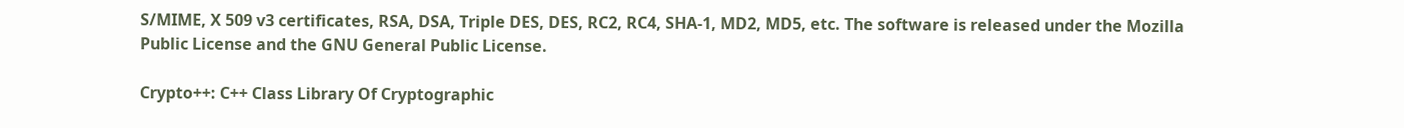S/MIME, X 509 v3 certificates, RSA, DSA, Triple DES, DES, RC2, RC4, SHA-1, MD2, MD5, etc. The software is released under the Mozilla Public License and the GNU General Public License.

Crypto++: C++ Class Library Of Cryptographic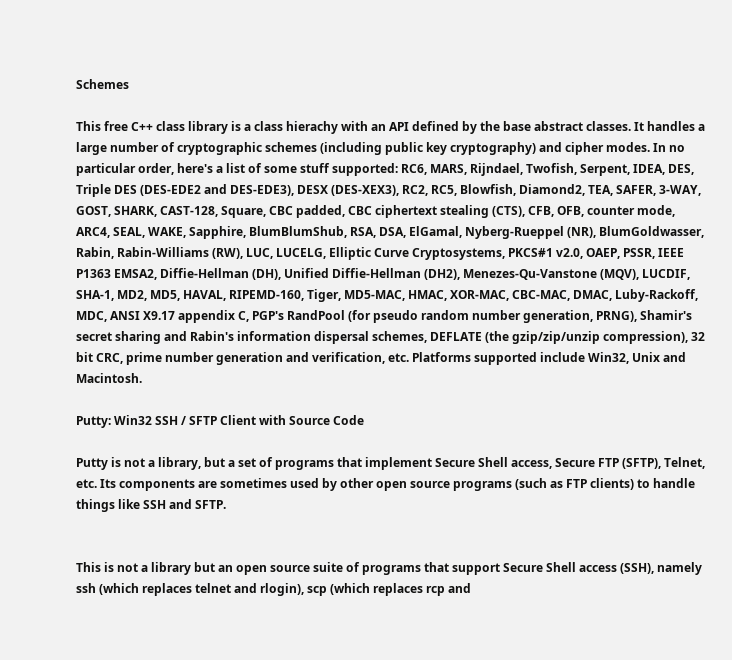Schemes

This free C++ class library is a class hierachy with an API defined by the base abstract classes. It handles a large number of cryptographic schemes (including public key cryptography) and cipher modes. In no particular order, here's a list of some stuff supported: RC6, MARS, Rijndael, Twofish, Serpent, IDEA, DES, Triple DES (DES-EDE2 and DES-EDE3), DESX (DES-XEX3), RC2, RC5, Blowfish, Diamond2, TEA, SAFER, 3-WAY, GOST, SHARK, CAST-128, Square, CBC padded, CBC ciphertext stealing (CTS), CFB, OFB, counter mode, ARC4, SEAL, WAKE, Sapphire, BlumBlumShub, RSA, DSA, ElGamal, Nyberg-Rueppel (NR), BlumGoldwasser, Rabin, Rabin-Williams (RW), LUC, LUCELG, Elliptic Curve Cryptosystems, PKCS#1 v2.0, OAEP, PSSR, IEEE P1363 EMSA2, Diffie-Hellman (DH), Unified Diffie-Hellman (DH2), Menezes-Qu-Vanstone (MQV), LUCDIF, SHA-1, MD2, MD5, HAVAL, RIPEMD-160, Tiger, MD5-MAC, HMAC, XOR-MAC, CBC-MAC, DMAC, Luby-Rackoff, MDC, ANSI X9.17 appendix C, PGP's RandPool (for pseudo random number generation, PRNG), Shamir's secret sharing and Rabin's information dispersal schemes, DEFLATE (the gzip/zip/unzip compression), 32 bit CRC, prime number generation and verification, etc. Platforms supported include Win32, Unix and Macintosh.

Putty: Win32 SSH / SFTP Client with Source Code

Putty is not a library, but a set of programs that implement Secure Shell access, Secure FTP (SFTP), Telnet, etc. Its components are sometimes used by other open source programs (such as FTP clients) to handle things like SSH and SFTP.


This is not a library but an open source suite of programs that support Secure Shell access (SSH), namely ssh (which replaces telnet and rlogin), scp (which replaces rcp and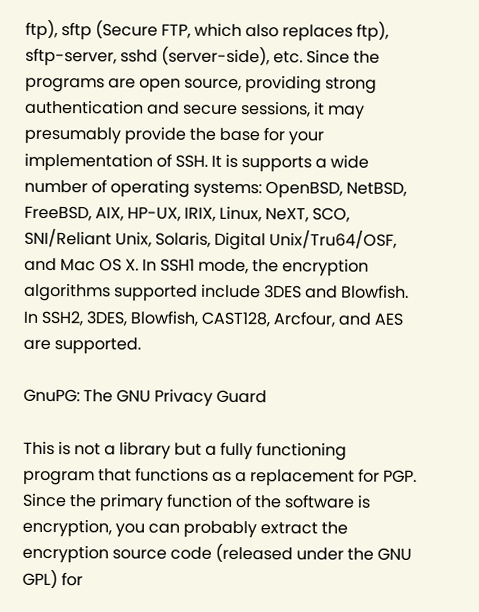ftp), sftp (Secure FTP, which also replaces ftp), sftp-server, sshd (server-side), etc. Since the programs are open source, providing strong authentication and secure sessions, it may presumably provide the base for your implementation of SSH. It is supports a wide number of operating systems: OpenBSD, NetBSD, FreeBSD, AIX, HP-UX, IRIX, Linux, NeXT, SCO, SNI/Reliant Unix, Solaris, Digital Unix/Tru64/OSF, and Mac OS X. In SSH1 mode, the encryption algorithms supported include 3DES and Blowfish. In SSH2, 3DES, Blowfish, CAST128, Arcfour, and AES are supported.

GnuPG: The GNU Privacy Guard

This is not a library but a fully functioning program that functions as a replacement for PGP. Since the primary function of the software is encryption, you can probably extract the encryption source code (released under the GNU GPL) for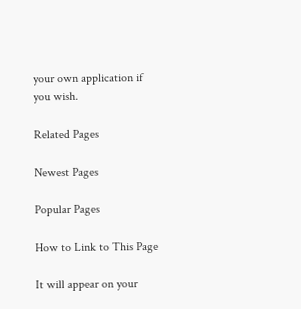your own application if you wish.

Related Pages

Newest Pages

Popular Pages

How to Link to This Page

It will appear on your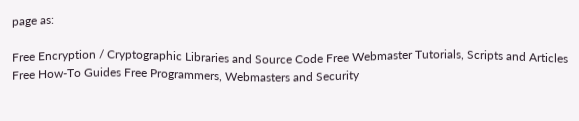page as:

Free Encryption / Cryptographic Libraries and Source Code Free Webmaster Tutorials, Scripts and Articles Free How-To Guides Free Programmers, Webmasters and Security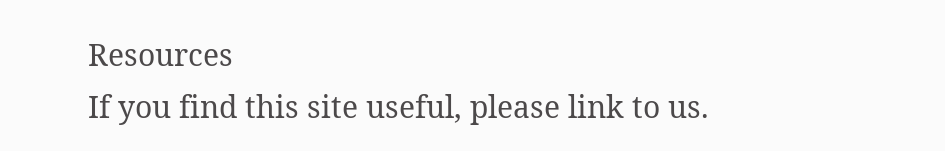Resources
If you find this site useful, please link to us.